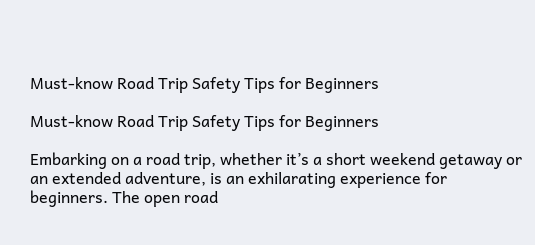Must-know Road Trip Safety Tips for Beginners

Must-know Road Trip Safety Tips for Beginners

Embarking on a road trip, whether it’s a short weekend getaway or an extended adventure, is an exhilarating experience for beginners. The open road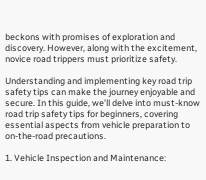beckons with promises of exploration and discovery. However, along with the excitement, novice road trippers must prioritize safety.

Understanding and implementing key road trip safety tips can make the journey enjoyable and secure. In this guide, we’ll delve into must-know road trip safety tips for beginners, covering essential aspects from vehicle preparation to on-the-road precautions.

1. Vehicle Inspection and Maintenance: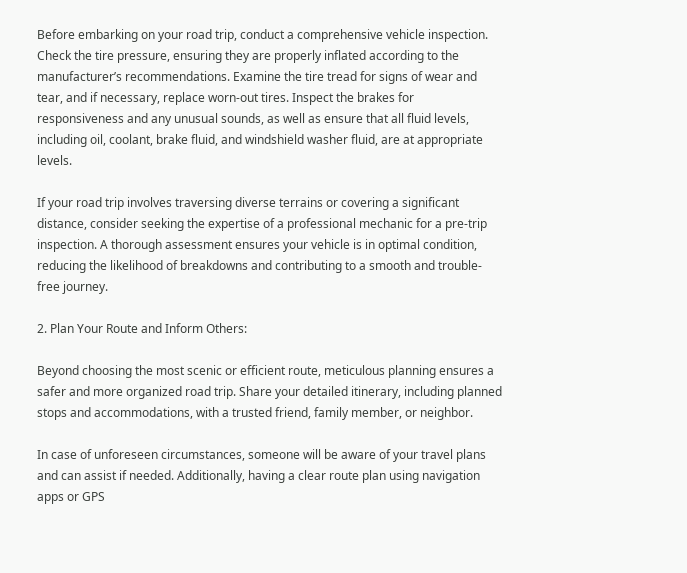Before embarking on your road trip, conduct a comprehensive vehicle inspection. Check the tire pressure, ensuring they are properly inflated according to the manufacturer’s recommendations. Examine the tire tread for signs of wear and tear, and if necessary, replace worn-out tires. Inspect the brakes for responsiveness and any unusual sounds, as well as ensure that all fluid levels, including oil, coolant, brake fluid, and windshield washer fluid, are at appropriate levels.

If your road trip involves traversing diverse terrains or covering a significant distance, consider seeking the expertise of a professional mechanic for a pre-trip inspection. A thorough assessment ensures your vehicle is in optimal condition, reducing the likelihood of breakdowns and contributing to a smooth and trouble-free journey.

2. Plan Your Route and Inform Others:

Beyond choosing the most scenic or efficient route, meticulous planning ensures a safer and more organized road trip. Share your detailed itinerary, including planned stops and accommodations, with a trusted friend, family member, or neighbor.

In case of unforeseen circumstances, someone will be aware of your travel plans and can assist if needed. Additionally, having a clear route plan using navigation apps or GPS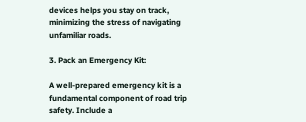devices helps you stay on track, minimizing the stress of navigating unfamiliar roads.

3. Pack an Emergency Kit:

A well-prepared emergency kit is a fundamental component of road trip safety. Include a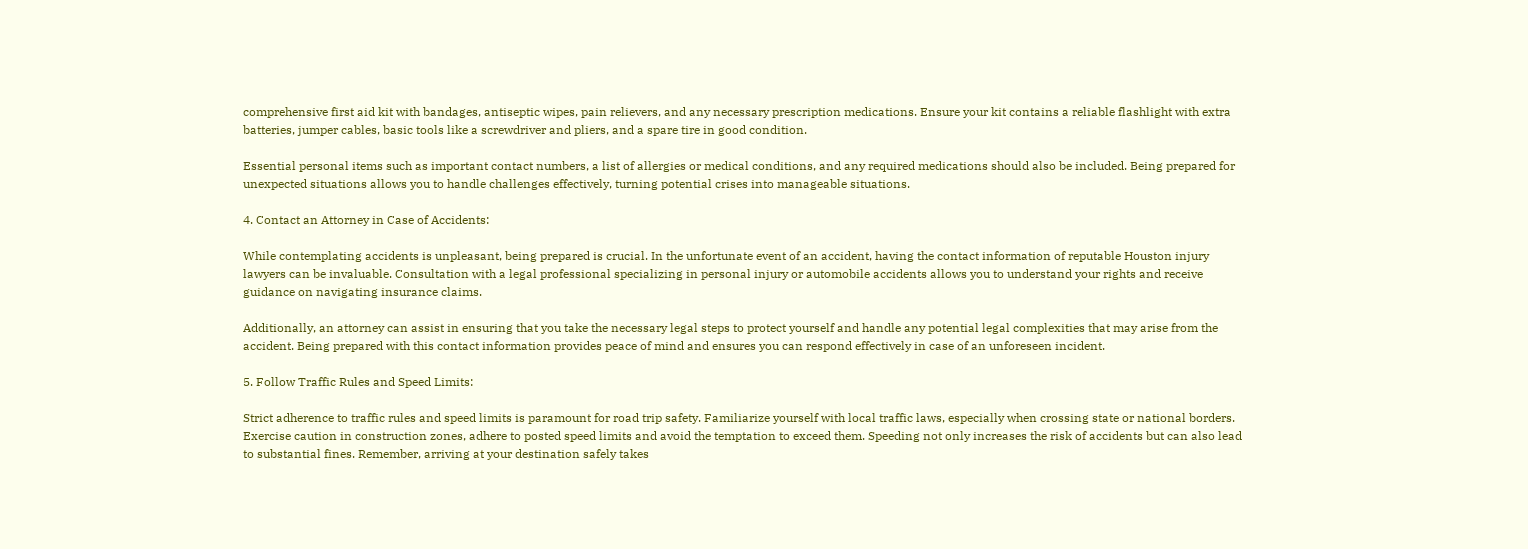comprehensive first aid kit with bandages, antiseptic wipes, pain relievers, and any necessary prescription medications. Ensure your kit contains a reliable flashlight with extra batteries, jumper cables, basic tools like a screwdriver and pliers, and a spare tire in good condition.

Essential personal items such as important contact numbers, a list of allergies or medical conditions, and any required medications should also be included. Being prepared for unexpected situations allows you to handle challenges effectively, turning potential crises into manageable situations.

4. Contact an Attorney in Case of Accidents:

While contemplating accidents is unpleasant, being prepared is crucial. In the unfortunate event of an accident, having the contact information of reputable Houston injury lawyers can be invaluable. Consultation with a legal professional specializing in personal injury or automobile accidents allows you to understand your rights and receive guidance on navigating insurance claims.

Additionally, an attorney can assist in ensuring that you take the necessary legal steps to protect yourself and handle any potential legal complexities that may arise from the accident. Being prepared with this contact information provides peace of mind and ensures you can respond effectively in case of an unforeseen incident.

5. Follow Traffic Rules and Speed Limits:

Strict adherence to traffic rules and speed limits is paramount for road trip safety. Familiarize yourself with local traffic laws, especially when crossing state or national borders. Exercise caution in construction zones, adhere to posted speed limits and avoid the temptation to exceed them. Speeding not only increases the risk of accidents but can also lead to substantial fines. Remember, arriving at your destination safely takes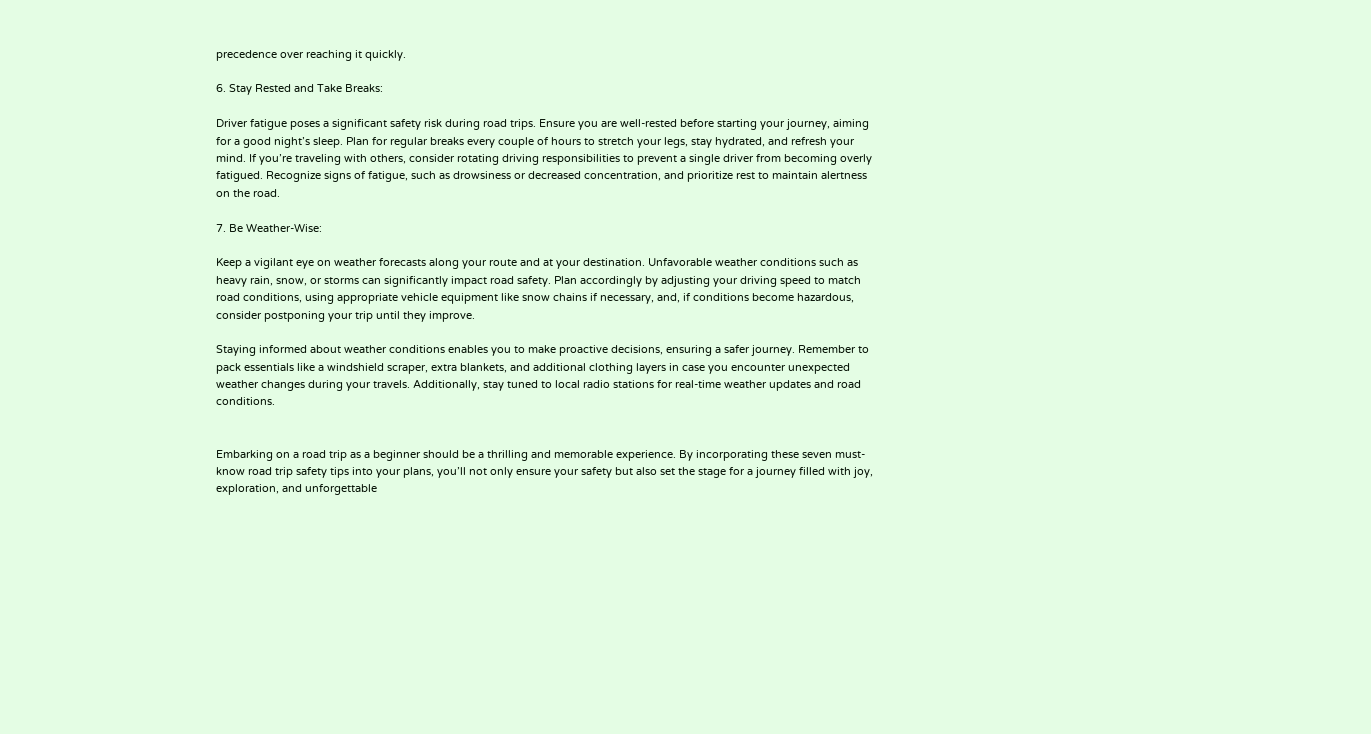precedence over reaching it quickly.

6. Stay Rested and Take Breaks:

Driver fatigue poses a significant safety risk during road trips. Ensure you are well-rested before starting your journey, aiming for a good night’s sleep. Plan for regular breaks every couple of hours to stretch your legs, stay hydrated, and refresh your mind. If you’re traveling with others, consider rotating driving responsibilities to prevent a single driver from becoming overly fatigued. Recognize signs of fatigue, such as drowsiness or decreased concentration, and prioritize rest to maintain alertness on the road.

7. Be Weather-Wise:

Keep a vigilant eye on weather forecasts along your route and at your destination. Unfavorable weather conditions such as heavy rain, snow, or storms can significantly impact road safety. Plan accordingly by adjusting your driving speed to match road conditions, using appropriate vehicle equipment like snow chains if necessary, and, if conditions become hazardous, consider postponing your trip until they improve.

Staying informed about weather conditions enables you to make proactive decisions, ensuring a safer journey. Remember to pack essentials like a windshield scraper, extra blankets, and additional clothing layers in case you encounter unexpected weather changes during your travels. Additionally, stay tuned to local radio stations for real-time weather updates and road conditions.


Embarking on a road trip as a beginner should be a thrilling and memorable experience. By incorporating these seven must-know road trip safety tips into your plans, you’ll not only ensure your safety but also set the stage for a journey filled with joy, exploration, and unforgettable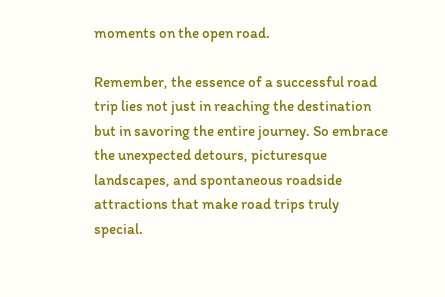moments on the open road.

Remember, the essence of a successful road trip lies not just in reaching the destination but in savoring the entire journey. So embrace the unexpected detours, picturesque landscapes, and spontaneous roadside attractions that make road trips truly special.